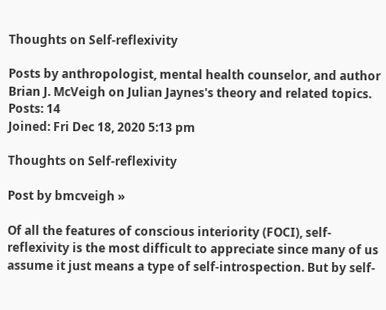Thoughts on Self-reflexivity

Posts by anthropologist, mental health counselor, and author Brian J. McVeigh on Julian Jaynes's theory and related topics.
Posts: 14
Joined: Fri Dec 18, 2020 5:13 pm

Thoughts on Self-reflexivity

Post by bmcveigh »

Of all the features of conscious interiority (FOCI), self-reflexivity is the most difficult to appreciate since many of us assume it just means a type of self-introspection. But by self-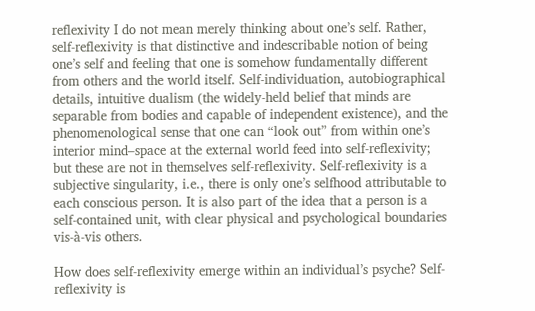reflexivity I do not mean merely thinking about one’s self. Rather, self-reflexivity is that distinctive and indescribable notion of being one’s self and feeling that one is somehow fundamentally different from others and the world itself. Self-individuation, autobiographical details, intuitive dualism (the widely-held belief that minds are separable from bodies and capable of independent existence), and the phenomenological sense that one can “look out” from within one’s interior mind–space at the external world feed into self-reflexivity; but these are not in themselves self-reflexivity. Self-reflexivity is a subjective singularity, i.e., there is only one’s selfhood attributable to each conscious person. It is also part of the idea that a person is a self-contained unit, with clear physical and psychological boundaries vis-à-vis others.

How does self-reflexivity emerge within an individual’s psyche? Self-reflexivity is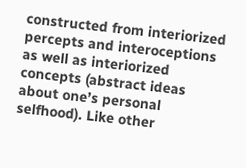constructed from interiorized percepts and interoceptions as well as interiorized concepts (abstract ideas about one’s personal selfhood). Like other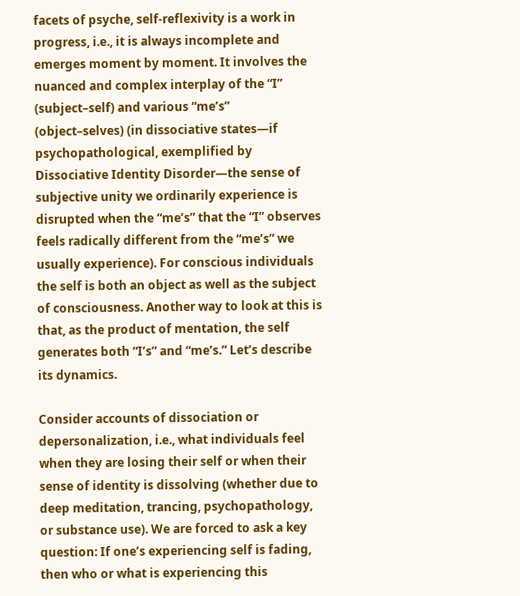facets of psyche, self-reflexivity is a work in progress, i.e., it is always incomplete and emerges moment by moment. It involves the nuanced and complex interplay of the “I” (subject–self) and various “me’s” (object–selves) (in dissociative states—if psychopathological, exemplified by Dissociative Identity Disorder—the sense of subjective unity we ordinarily experience is disrupted when the “me’s” that the “I” observes feels radically different from the “me’s” we usually experience). For conscious individuals the self is both an object as well as the subject of consciousness. Another way to look at this is that, as the product of mentation, the self generates both “I’s” and “me’s.” Let’s describe its dynamics.

Consider accounts of dissociation or depersonalization, i.e., what individuals feel when they are losing their self or when their sense of identity is dissolving (whether due to deep meditation, trancing, psychopathology, or substance use). We are forced to ask a key question: If one’s experiencing self is fading, then who or what is experiencing this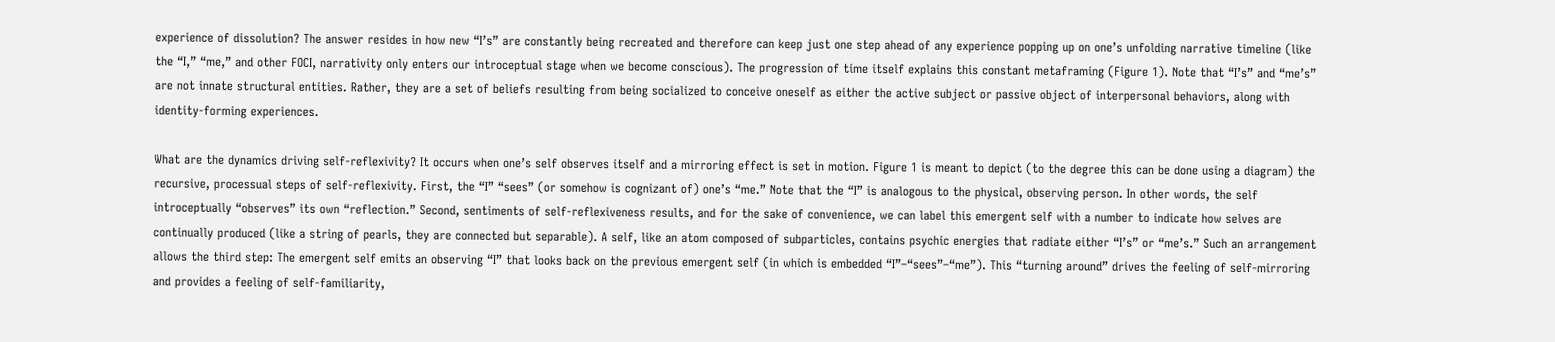experience of dissolution? The answer resides in how new “I’s” are constantly being recreated and therefore can keep just one step ahead of any experience popping up on one’s unfolding narrative timeline (like the “I,” “me,” and other FOCI, narrativity only enters our introceptual stage when we become conscious). The progression of time itself explains this constant metaframing (Figure 1). Note that “I’s” and “me’s” are not innate structural entities. Rather, they are a set of beliefs resulting from being socialized to conceive oneself as either the active subject or passive object of interpersonal behaviors, along with identity-forming experiences.

What are the dynamics driving self-reflexivity? It occurs when one’s self observes itself and a mirroring effect is set in motion. Figure 1 is meant to depict (to the degree this can be done using a diagram) the recursive, processual steps of self-reflexivity. First, the “I” “sees” (or somehow is cognizant of) one’s “me.” Note that the “I” is analogous to the physical, observing person. In other words, the self introceptually “observes” its own “reflection.” Second, sentiments of self-reflexiveness results, and for the sake of convenience, we can label this emergent self with a number to indicate how selves are continually produced (like a string of pearls, they are connected but separable). A self, like an atom composed of subparticles, contains psychic energies that radiate either “I’s” or “me’s.” Such an arrangement allows the third step: The emergent self emits an observing “I” that looks back on the previous emergent self (in which is embedded “I”–“sees”–“me”). This “turning around” drives the feeling of self-mirroring and provides a feeling of self-familiarity,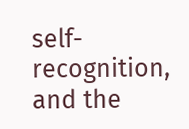self-recognition, and the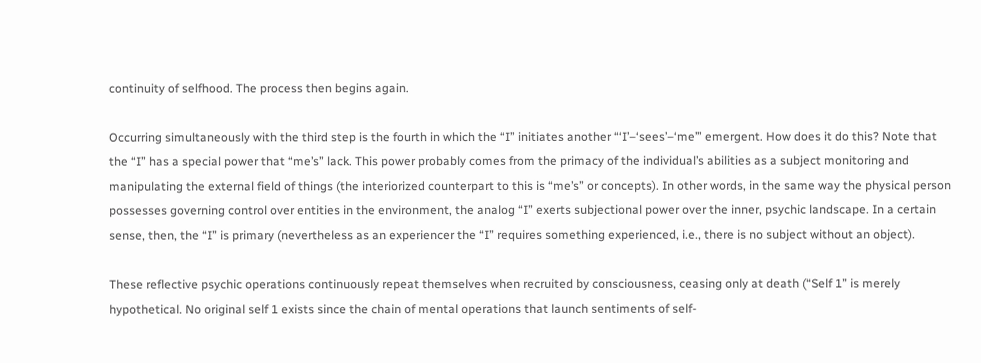continuity of selfhood. The process then begins again.

Occurring simultaneously with the third step is the fourth in which the “I” initiates another “‘I’–‘sees’–‘me’” emergent. How does it do this? Note that the “I” has a special power that “me’s” lack. This power probably comes from the primacy of the individual’s abilities as a subject monitoring and manipulating the external field of things (the interiorized counterpart to this is “me’s” or concepts). In other words, in the same way the physical person possesses governing control over entities in the environment, the analog “I” exerts subjectional power over the inner, psychic landscape. In a certain sense, then, the “I” is primary (nevertheless as an experiencer the “I” requires something experienced, i.e., there is no subject without an object).

These reflective psychic operations continuously repeat themselves when recruited by consciousness, ceasing only at death (“Self 1” is merely hypothetical. No original self 1 exists since the chain of mental operations that launch sentiments of self-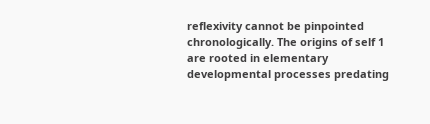reflexivity cannot be pinpointed chronologically. The origins of self 1 are rooted in elementary developmental processes predating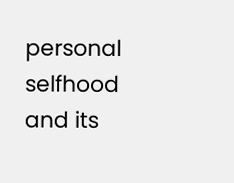personal selfhood and its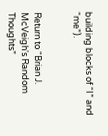building blocks of “I” and “me”).


Return to “Brian J. McVeigh's Random Thoughts”